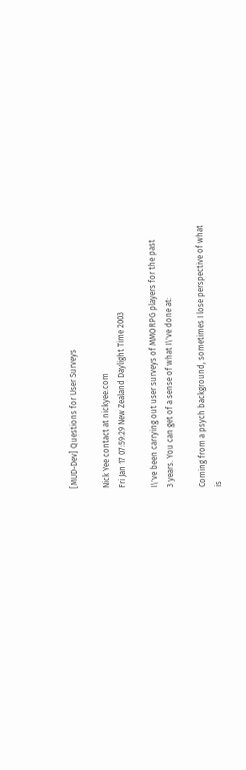[MUD-Dev] Questions for User Surveys

Nick Yee contact at nickyee.com
Fri Jan 17 07:59:29 New Zealand Daylight Time 2003

I\'ve been carrying out user surveys of MMORPG players for the past
3 years. You can get of a sense of what I\'ve done at:

Coming from a psych background, sometimes I lose perspective of what
is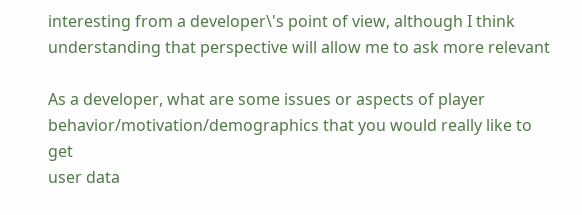interesting from a developer\'s point of view, although I think
understanding that perspective will allow me to ask more relevant

As a developer, what are some issues or aspects of player
behavior/motivation/demographics that you would really like to get
user data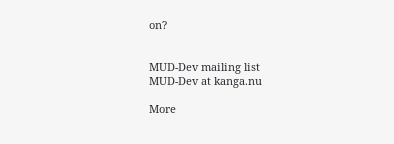on?


MUD-Dev mailing list
MUD-Dev at kanga.nu

More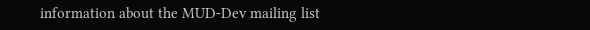information about the MUD-Dev mailing list